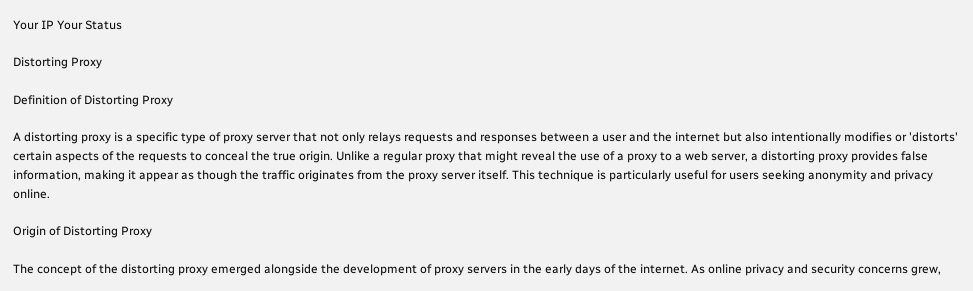Your IP Your Status

Distorting Proxy

Definition of Distorting Proxy

A distorting proxy is a specific type of proxy server that not only relays requests and responses between a user and the internet but also intentionally modifies or 'distorts' certain aspects of the requests to conceal the true origin. Unlike a regular proxy that might reveal the use of a proxy to a web server, a distorting proxy provides false information, making it appear as though the traffic originates from the proxy server itself. This technique is particularly useful for users seeking anonymity and privacy online.

Origin of Distorting Proxy

The concept of the distorting proxy emerged alongside the development of proxy servers in the early days of the internet. As online privacy and security concerns grew,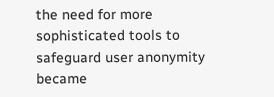the need for more sophisticated tools to safeguard user anonymity became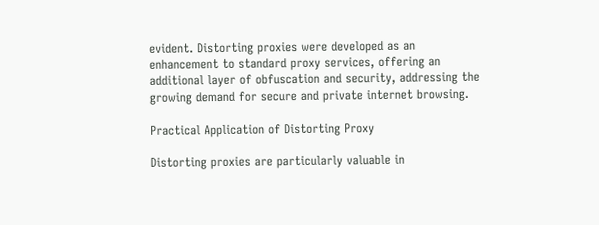evident. Distorting proxies were developed as an enhancement to standard proxy services, offering an additional layer of obfuscation and security, addressing the growing demand for secure and private internet browsing.

Practical Application of Distorting Proxy

Distorting proxies are particularly valuable in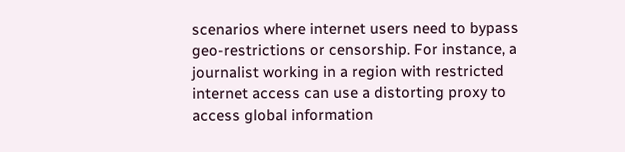scenarios where internet users need to bypass geo-restrictions or censorship. For instance, a journalist working in a region with restricted internet access can use a distorting proxy to access global information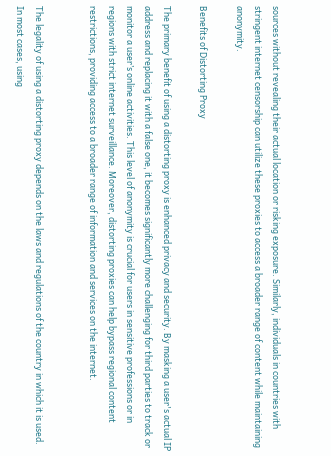sources without revealing their actual location or risking exposure. Similarly, individuals in countries with stringent internet censorship can utilize these proxies to access a broader range of content while maintaining anonymity.

Benefits of Distorting Proxy

The primary benefit of using a distorting proxy is enhanced privacy and security. By masking a user's actual IP address and replacing it with a false one, it becomes significantly more challenging for third parties to track or monitor a user’s online activities. This level of anonymity is crucial for users in sensitive professions or in regions with strict internet surveillance. Moreover, distorting proxies can help bypass regional content restrictions, providing access to a broader range of information and services on the internet.


The legality of using a distorting proxy depends on the laws and regulations of the country in which it is used. In most cases, using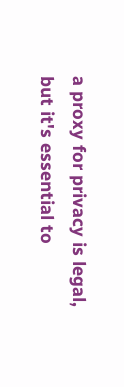a proxy for privacy is legal, but it's essential to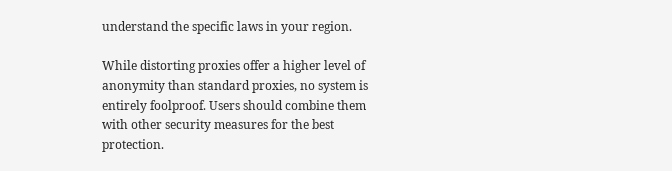understand the specific laws in your region.

While distorting proxies offer a higher level of anonymity than standard proxies, no system is entirely foolproof. Users should combine them with other security measures for the best protection.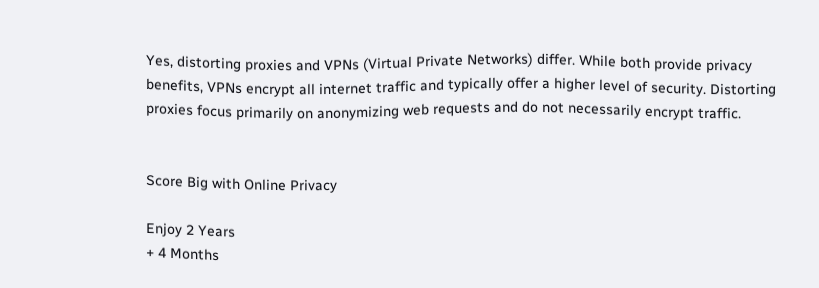Yes, distorting proxies and VPNs (Virtual Private Networks) differ. While both provide privacy benefits, VPNs encrypt all internet traffic and typically offer a higher level of security. Distorting proxies focus primarily on anonymizing web requests and do not necessarily encrypt traffic.


Score Big with Online Privacy

Enjoy 2 Years
+ 4 Months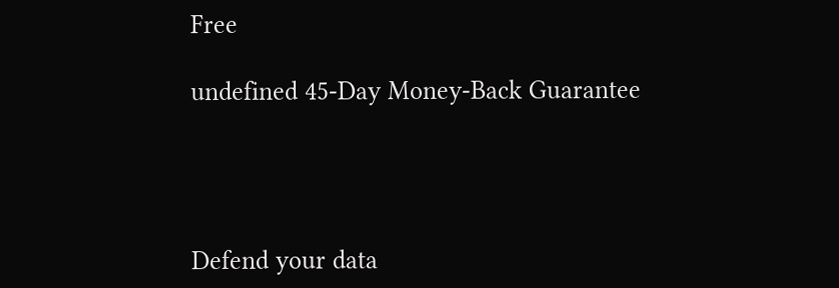Free

undefined 45-Day Money-Back Guarantee




Defend your data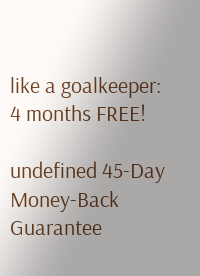like a goalkeeper:
4 months FREE!

undefined 45-Day Money-Back Guarantee